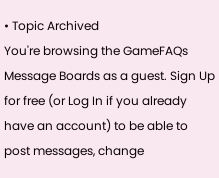• Topic Archived
You're browsing the GameFAQs Message Boards as a guest. Sign Up for free (or Log In if you already have an account) to be able to post messages, change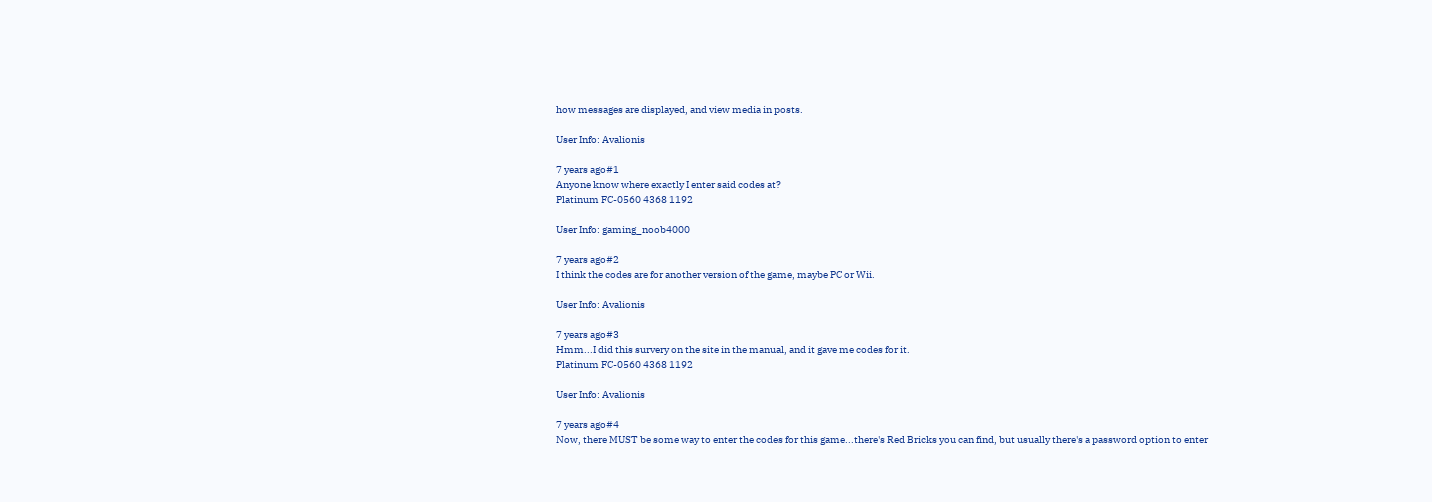how messages are displayed, and view media in posts.

User Info: Avalionis

7 years ago#1
Anyone know where exactly I enter said codes at?
Platinum FC-0560 4368 1192

User Info: gaming_noob4000

7 years ago#2
I think the codes are for another version of the game, maybe PC or Wii.

User Info: Avalionis

7 years ago#3
Hmm...I did this survery on the site in the manual, and it gave me codes for it.
Platinum FC-0560 4368 1192

User Info: Avalionis

7 years ago#4
Now, there MUST be some way to enter the codes for this game...there's Red Bricks you can find, but usually there's a password option to enter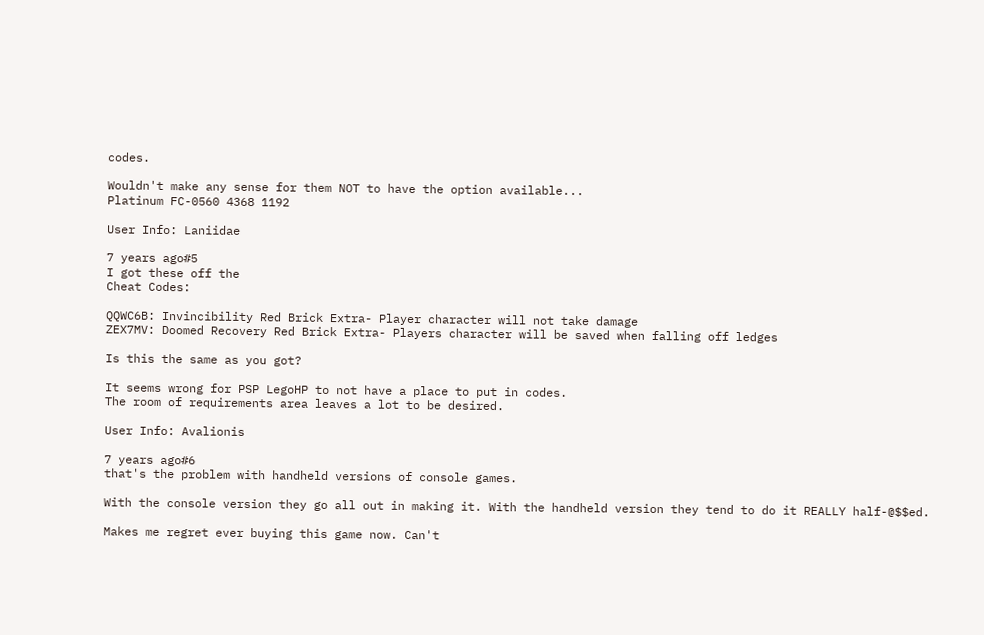codes.

Wouldn't make any sense for them NOT to have the option available...
Platinum FC-0560 4368 1192

User Info: Laniidae

7 years ago#5
I got these off the
Cheat Codes:

QQWC6B: Invincibility Red Brick Extra- Player character will not take damage
ZEX7MV: Doomed Recovery Red Brick Extra- Players character will be saved when falling off ledges

Is this the same as you got?

It seems wrong for PSP LegoHP to not have a place to put in codes.
The room of requirements area leaves a lot to be desired.

User Info: Avalionis

7 years ago#6
that's the problem with handheld versions of console games.

With the console version they go all out in making it. With the handheld version they tend to do it REALLY half-@$$ed.

Makes me regret ever buying this game now. Can't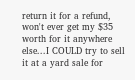return it for a refund, won't ever get my $35 worth for it anywhere else...I COULD try to sell it at a yard sale for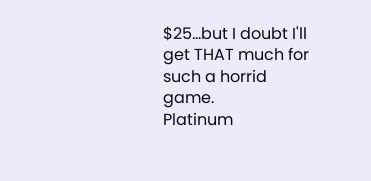$25...but I doubt I'll get THAT much for such a horrid game.
Platinum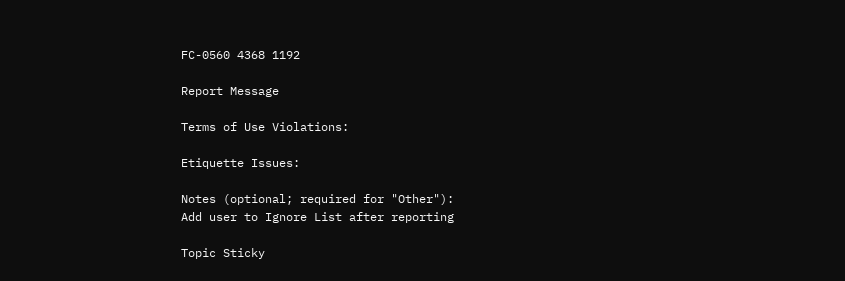FC-0560 4368 1192

Report Message

Terms of Use Violations:

Etiquette Issues:

Notes (optional; required for "Other"):
Add user to Ignore List after reporting

Topic Sticky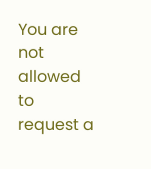You are not allowed to request a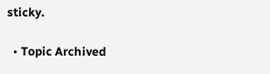sticky.

  • Topic Archived